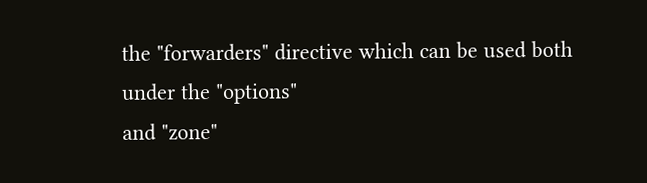the "forwarders" directive which can be used both under the "options"
and "zone"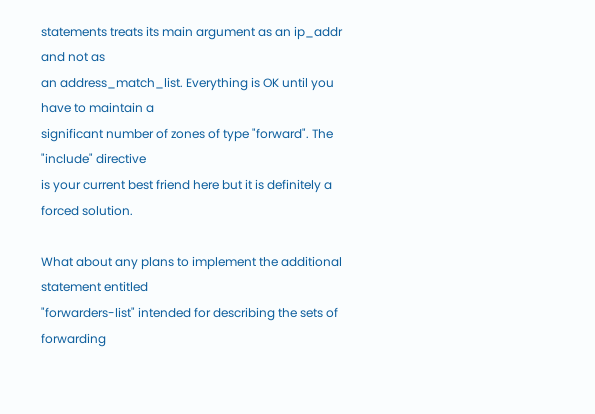statements treats its main argument as an ip_addr and not as
an address_match_list. Everything is OK until you have to maintain a
significant number of zones of type "forward". The "include" directive
is your current best friend here but it is definitely a forced solution.

What about any plans to implement the additional statement entitled
"forwarders-list" intended for describing the sets of forwarding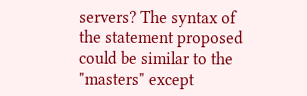servers? The syntax of the statement proposed could be similar to the
"masters" except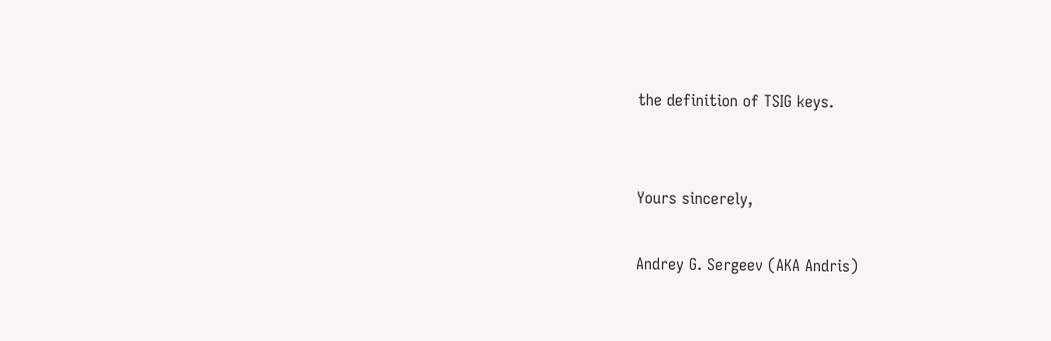the definition of TSIG keys.


Yours sincerely,

Andrey G. Sergeev (AKA Andris)